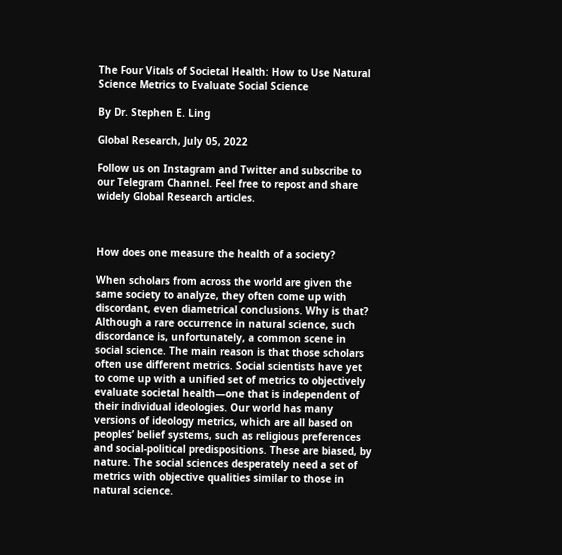The Four Vitals of Societal Health: How to Use Natural Science Metrics to Evaluate Social Science

By Dr. Stephen E. Ling

Global Research, July 05, 2022

Follow us on Instagram and Twitter and subscribe to our Telegram Channel. Feel free to repost and share widely Global Research articles.



How does one measure the health of a society?

When scholars from across the world are given the same society to analyze, they often come up with discordant, even diametrical conclusions. Why is that? Although a rare occurrence in natural science, such discordance is, unfortunately, a common scene in social science. The main reason is that those scholars often use different metrics. Social scientists have yet to come up with a unified set of metrics to objectively evaluate societal health—one that is independent of their individual ideologies. Our world has many versions of ideology metrics, which are all based on peoples’ belief systems, such as religious preferences and social-political predispositions. These are biased, by nature. The social sciences desperately need a set of metrics with objective qualities similar to those in natural science.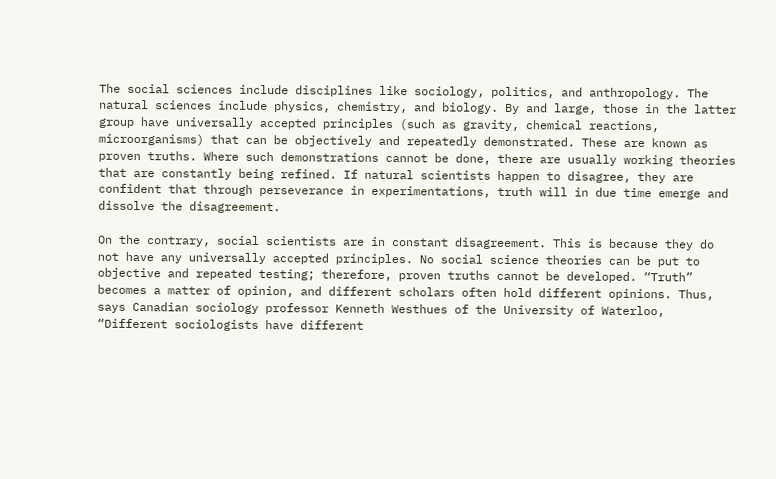The social sciences include disciplines like sociology, politics, and anthropology. The natural sciences include physics, chemistry, and biology. By and large, those in the latter group have universally accepted principles (such as gravity, chemical reactions, microorganisms) that can be objectively and repeatedly demonstrated. These are known as proven truths. Where such demonstrations cannot be done, there are usually working theories that are constantly being refined. If natural scientists happen to disagree, they are confident that through perseverance in experimentations, truth will in due time emerge and dissolve the disagreement.

On the contrary, social scientists are in constant disagreement. This is because they do not have any universally accepted principles. No social science theories can be put to objective and repeated testing; therefore, proven truths cannot be developed. “Truth” becomes a matter of opinion, and different scholars often hold different opinions. Thus, says Canadian sociology professor Kenneth Westhues of the University of Waterloo, “Different sociologists have different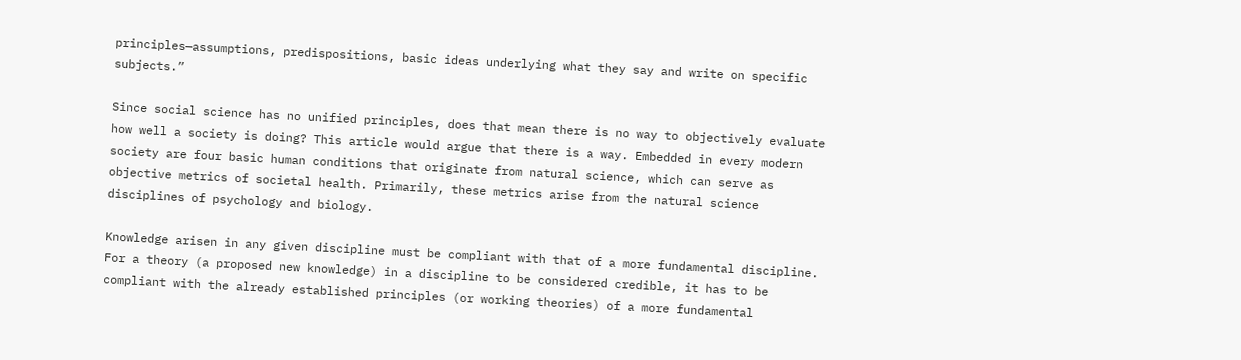principles—assumptions, predispositions, basic ideas underlying what they say and write on specific subjects.”

Since social science has no unified principles, does that mean there is no way to objectively evaluate how well a society is doing? This article would argue that there is a way. Embedded in every modern society are four basic human conditions that originate from natural science, which can serve as objective metrics of societal health. Primarily, these metrics arise from the natural science disciplines of psychology and biology.

Knowledge arisen in any given discipline must be compliant with that of a more fundamental discipline. For a theory (a proposed new knowledge) in a discipline to be considered credible, it has to be compliant with the already established principles (or working theories) of a more fundamental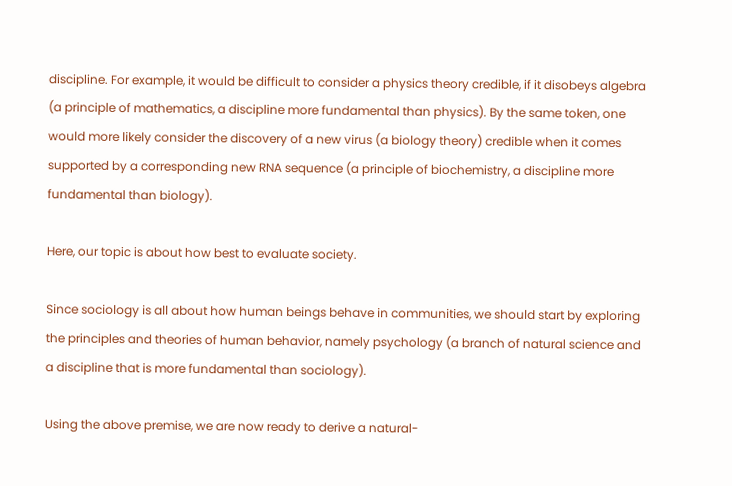discipline. For example, it would be difficult to consider a physics theory credible, if it disobeys algebra (a principle of mathematics, a discipline more fundamental than physics). By the same token, one would more likely consider the discovery of a new virus (a biology theory) credible when it comes supported by a corresponding new RNA sequence (a principle of biochemistry, a discipline more fundamental than biology).

Here, our topic is about how best to evaluate society.

Since sociology is all about how human beings behave in communities, we should start by exploring the principles and theories of human behavior, namely psychology (a branch of natural science and a discipline that is more fundamental than sociology).

Using the above premise, we are now ready to derive a natural-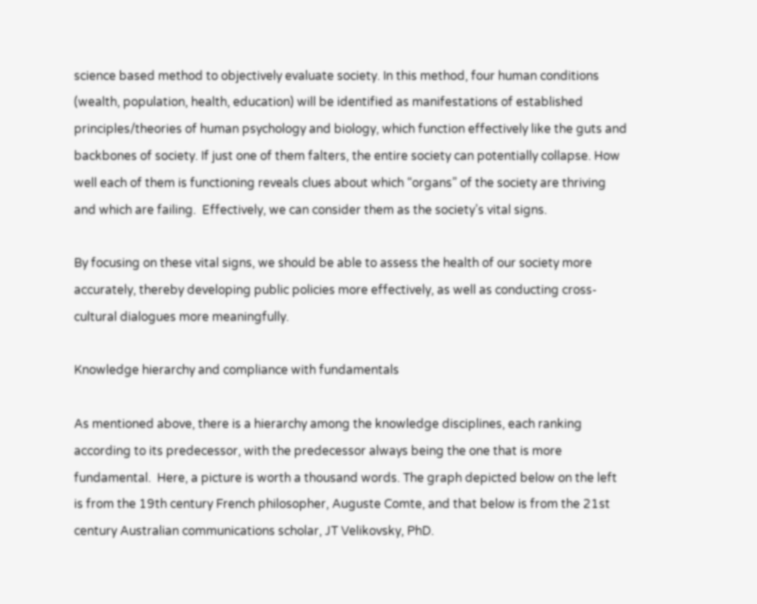science based method to objectively evaluate society. In this method, four human conditions (wealth, population, health, education) will be identified as manifestations of established principles/theories of human psychology and biology, which function effectively like the guts and backbones of society. If just one of them falters, the entire society can potentially collapse. How well each of them is functioning reveals clues about which “organs” of the society are thriving and which are failing.  Effectively, we can consider them as the society’s vital signs.

By focusing on these vital signs, we should be able to assess the health of our society more accurately, thereby developing public policies more effectively, as well as conducting cross-cultural dialogues more meaningfully.

Knowledge hierarchy and compliance with fundamentals

As mentioned above, there is a hierarchy among the knowledge disciplines, each ranking according to its predecessor, with the predecessor always being the one that is more fundamental.  Here, a picture is worth a thousand words. The graph depicted below on the left is from the 19th century French philosopher, Auguste Comte, and that below is from the 21st century Australian communications scholar, JT Velikovsky, PhD.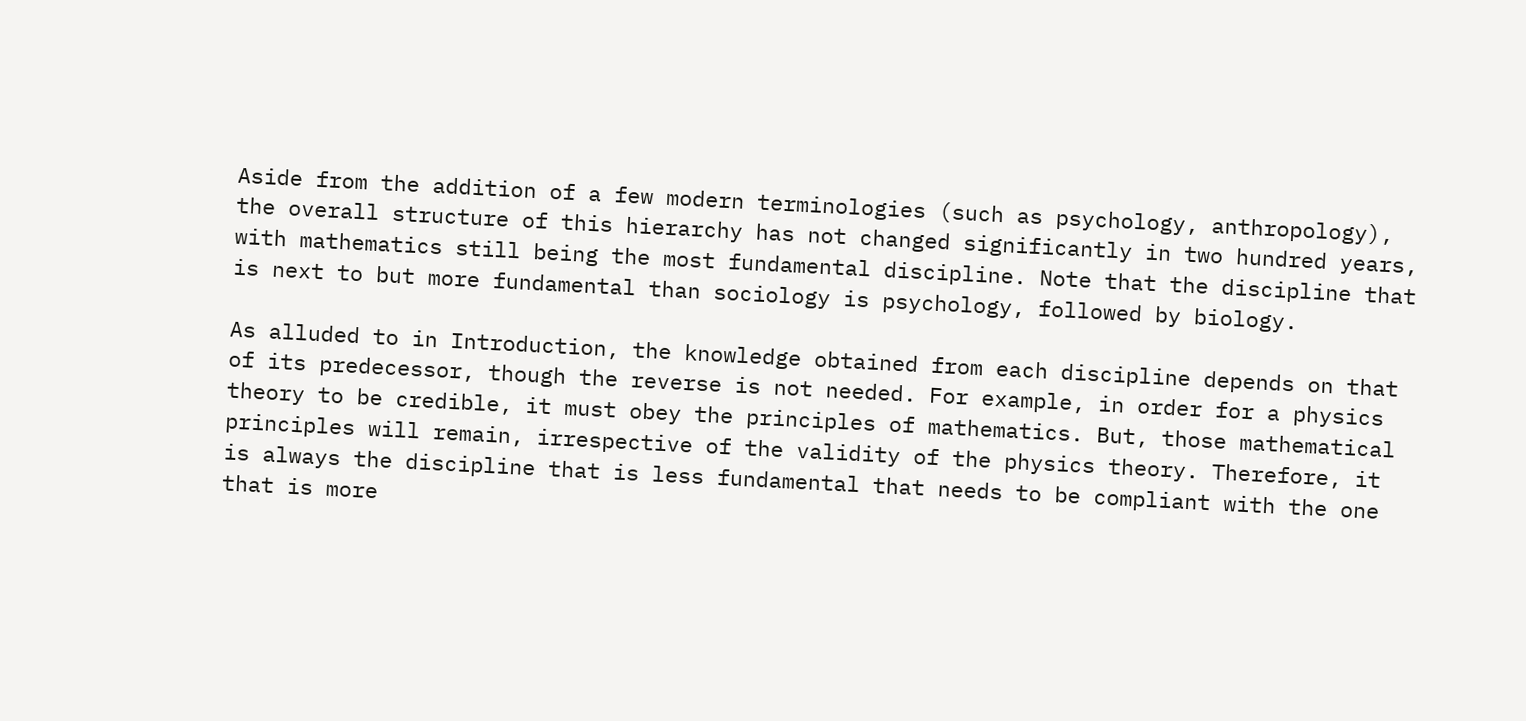Aside from the addition of a few modern terminologies (such as psychology, anthropology), the overall structure of this hierarchy has not changed significantly in two hundred years, with mathematics still being the most fundamental discipline. Note that the discipline that is next to but more fundamental than sociology is psychology, followed by biology.

As alluded to in Introduction, the knowledge obtained from each discipline depends on that of its predecessor, though the reverse is not needed. For example, in order for a physics theory to be credible, it must obey the principles of mathematics. But, those mathematical principles will remain, irrespective of the validity of the physics theory. Therefore, it is always the discipline that is less fundamental that needs to be compliant with the one that is more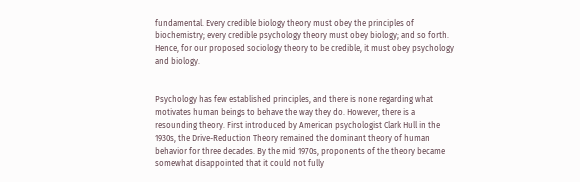fundamental. Every credible biology theory must obey the principles of biochemistry; every credible psychology theory must obey biology; and so forth. Hence, for our proposed sociology theory to be credible, it must obey psychology and biology.


Psychology has few established principles, and there is none regarding what motivates human beings to behave the way they do. However, there is a resounding theory. First introduced by American psychologist Clark Hull in the 1930s, the Drive-Reduction Theory remained the dominant theory of human behavior for three decades. By the mid 1970s, proponents of the theory became somewhat disappointed that it could not fully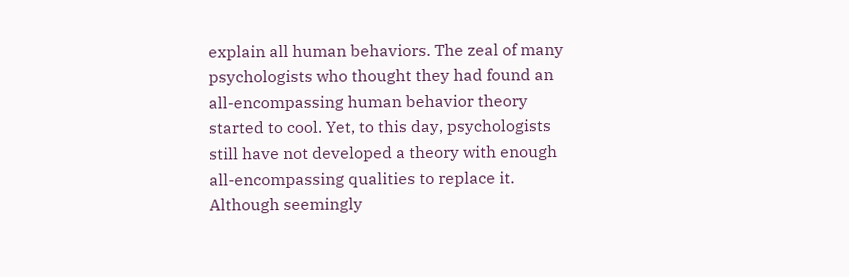explain all human behaviors. The zeal of many psychologists who thought they had found an all-encompassing human behavior theory started to cool. Yet, to this day, psychologists still have not developed a theory with enough all-encompassing qualities to replace it. Although seemingly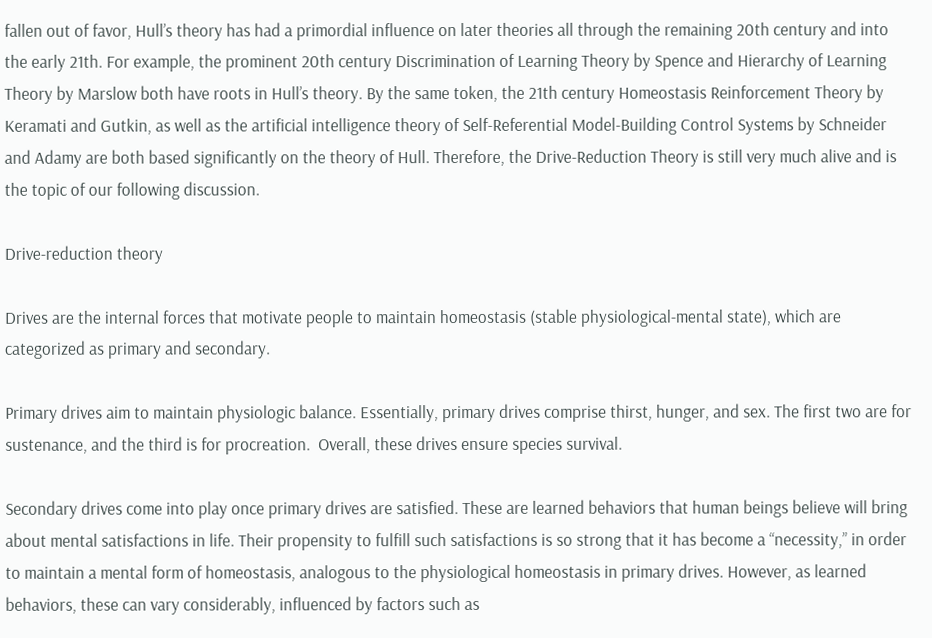fallen out of favor, Hull’s theory has had a primordial influence on later theories all through the remaining 20th century and into the early 21th. For example, the prominent 20th century Discrimination of Learning Theory by Spence and Hierarchy of Learning Theory by Marslow both have roots in Hull’s theory. By the same token, the 21th century Homeostasis Reinforcement Theory by Keramati and Gutkin, as well as the artificial intelligence theory of Self-Referential Model-Building Control Systems by Schneider and Adamy are both based significantly on the theory of Hull. Therefore, the Drive-Reduction Theory is still very much alive and is the topic of our following discussion.

Drive-reduction theory

Drives are the internal forces that motivate people to maintain homeostasis (stable physiological-mental state), which are categorized as primary and secondary.

Primary drives aim to maintain physiologic balance. Essentially, primary drives comprise thirst, hunger, and sex. The first two are for sustenance, and the third is for procreation.  Overall, these drives ensure species survival.

Secondary drives come into play once primary drives are satisfied. These are learned behaviors that human beings believe will bring about mental satisfactions in life. Their propensity to fulfill such satisfactions is so strong that it has become a “necessity,” in order to maintain a mental form of homeostasis, analogous to the physiological homeostasis in primary drives. However, as learned behaviors, these can vary considerably, influenced by factors such as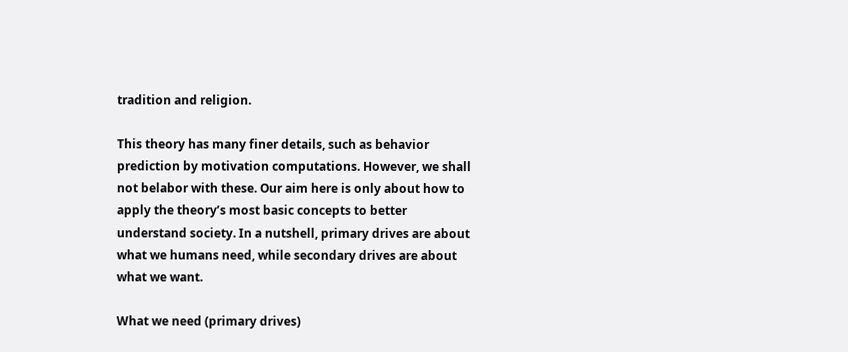tradition and religion.

This theory has many finer details, such as behavior prediction by motivation computations. However, we shall not belabor with these. Our aim here is only about how to apply the theory’s most basic concepts to better understand society. In a nutshell, primary drives are about what we humans need, while secondary drives are about what we want.

What we need (primary drives)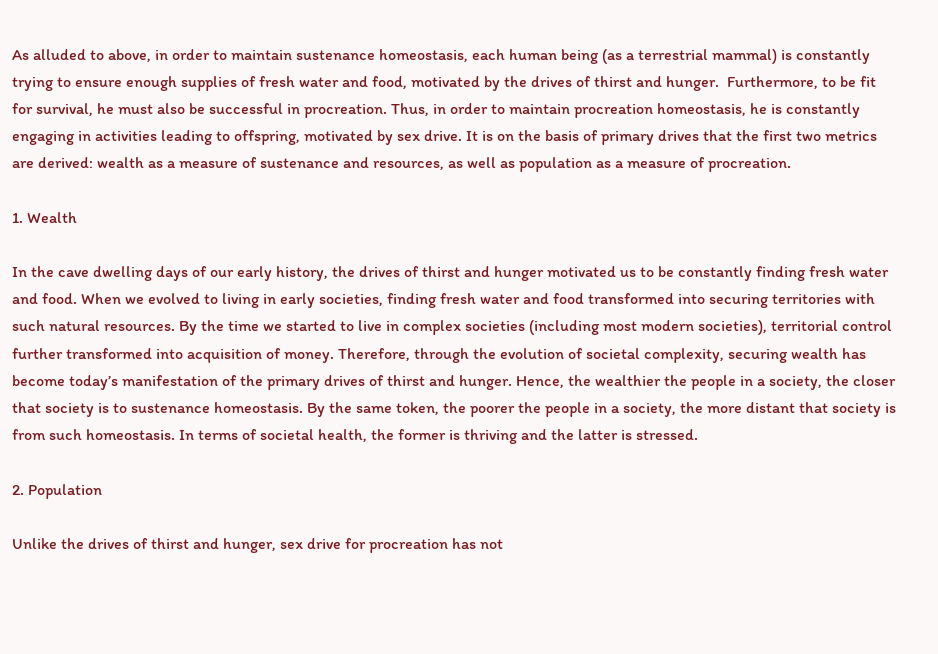As alluded to above, in order to maintain sustenance homeostasis, each human being (as a terrestrial mammal) is constantly trying to ensure enough supplies of fresh water and food, motivated by the drives of thirst and hunger.  Furthermore, to be fit for survival, he must also be successful in procreation. Thus, in order to maintain procreation homeostasis, he is constantly engaging in activities leading to offspring, motivated by sex drive. It is on the basis of primary drives that the first two metrics are derived: wealth as a measure of sustenance and resources, as well as population as a measure of procreation.

1. Wealth

In the cave dwelling days of our early history, the drives of thirst and hunger motivated us to be constantly finding fresh water and food. When we evolved to living in early societies, finding fresh water and food transformed into securing territories with such natural resources. By the time we started to live in complex societies (including most modern societies), territorial control further transformed into acquisition of money. Therefore, through the evolution of societal complexity, securing wealth has become today’s manifestation of the primary drives of thirst and hunger. Hence, the wealthier the people in a society, the closer that society is to sustenance homeostasis. By the same token, the poorer the people in a society, the more distant that society is from such homeostasis. In terms of societal health, the former is thriving and the latter is stressed.

2. Population

Unlike the drives of thirst and hunger, sex drive for procreation has not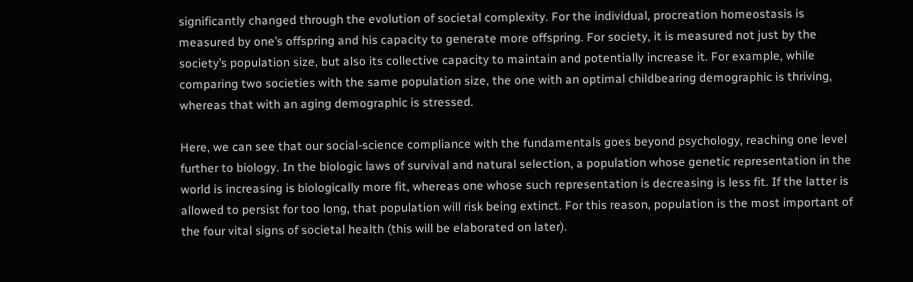significantly changed through the evolution of societal complexity. For the individual, procreation homeostasis is measured by one’s offspring and his capacity to generate more offspring. For society, it is measured not just by the society’s population size, but also its collective capacity to maintain and potentially increase it. For example, while comparing two societies with the same population size, the one with an optimal childbearing demographic is thriving, whereas that with an aging demographic is stressed.

Here, we can see that our social-science compliance with the fundamentals goes beyond psychology, reaching one level further to biology. In the biologic laws of survival and natural selection, a population whose genetic representation in the world is increasing is biologically more fit, whereas one whose such representation is decreasing is less fit. If the latter is allowed to persist for too long, that population will risk being extinct. For this reason, population is the most important of the four vital signs of societal health (this will be elaborated on later).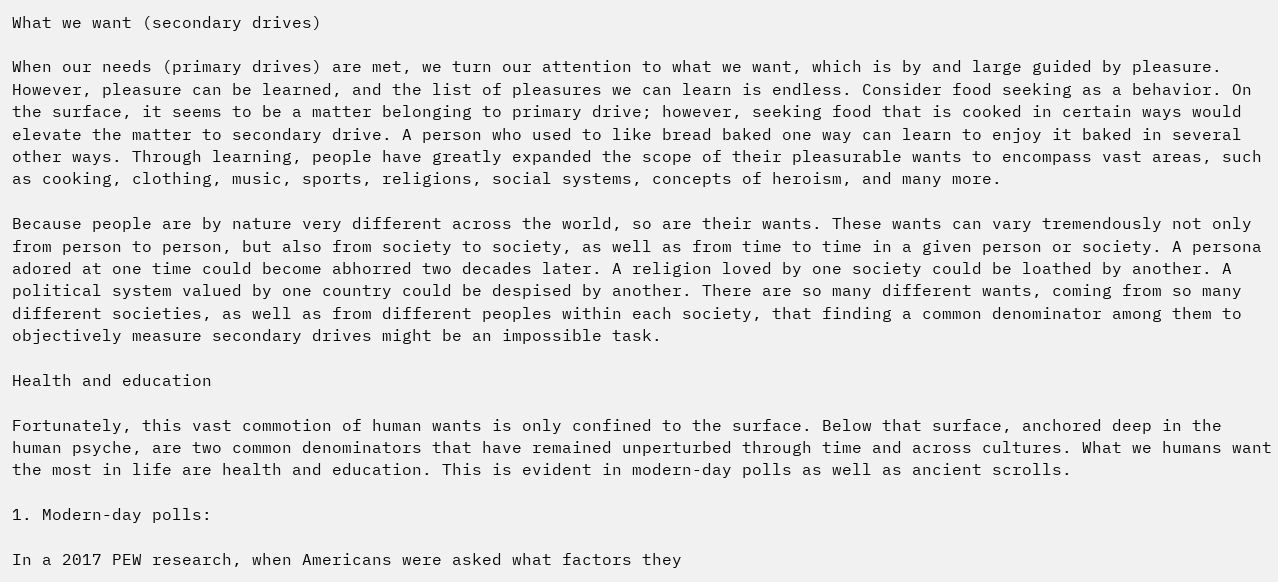What we want (secondary drives)

When our needs (primary drives) are met, we turn our attention to what we want, which is by and large guided by pleasure. However, pleasure can be learned, and the list of pleasures we can learn is endless. Consider food seeking as a behavior. On the surface, it seems to be a matter belonging to primary drive; however, seeking food that is cooked in certain ways would elevate the matter to secondary drive. A person who used to like bread baked one way can learn to enjoy it baked in several other ways. Through learning, people have greatly expanded the scope of their pleasurable wants to encompass vast areas, such as cooking, clothing, music, sports, religions, social systems, concepts of heroism, and many more.

Because people are by nature very different across the world, so are their wants. These wants can vary tremendously not only from person to person, but also from society to society, as well as from time to time in a given person or society. A persona adored at one time could become abhorred two decades later. A religion loved by one society could be loathed by another. A political system valued by one country could be despised by another. There are so many different wants, coming from so many different societies, as well as from different peoples within each society, that finding a common denominator among them to objectively measure secondary drives might be an impossible task.

Health and education

Fortunately, this vast commotion of human wants is only confined to the surface. Below that surface, anchored deep in the human psyche, are two common denominators that have remained unperturbed through time and across cultures. What we humans want the most in life are health and education. This is evident in modern-day polls as well as ancient scrolls.

1. Modern-day polls:

In a 2017 PEW research, when Americans were asked what factors they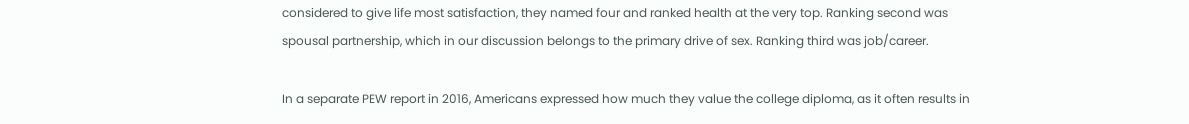considered to give life most satisfaction, they named four and ranked health at the very top. Ranking second was spousal partnership, which in our discussion belongs to the primary drive of sex. Ranking third was job/career.

In a separate PEW report in 2016, Americans expressed how much they value the college diploma, as it often results in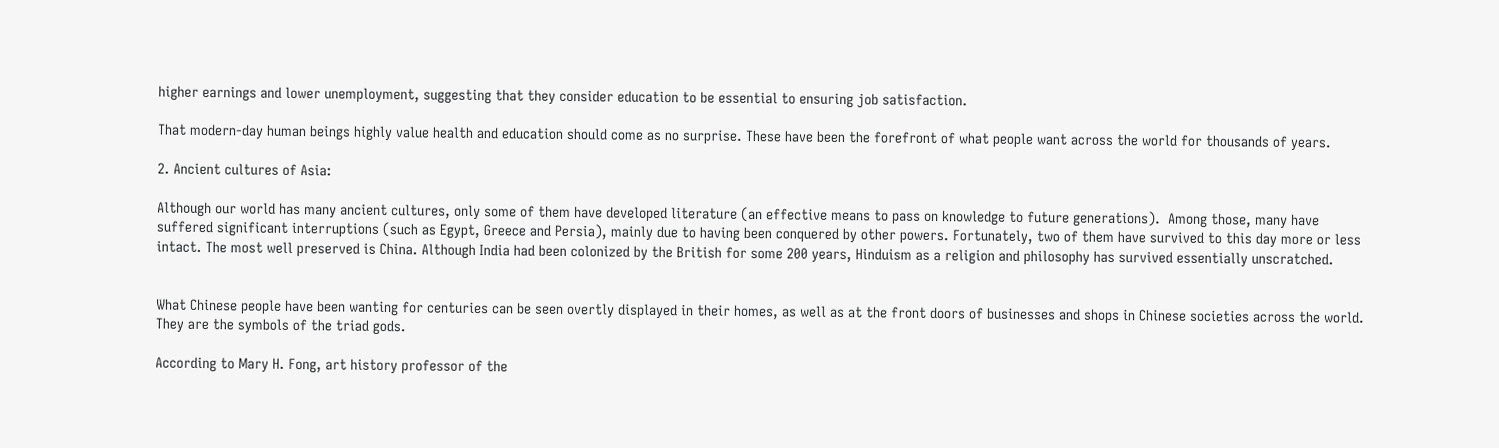higher earnings and lower unemployment, suggesting that they consider education to be essential to ensuring job satisfaction.

That modern-day human beings highly value health and education should come as no surprise. These have been the forefront of what people want across the world for thousands of years.

2. Ancient cultures of Asia:

Although our world has many ancient cultures, only some of them have developed literature (an effective means to pass on knowledge to future generations).  Among those, many have suffered significant interruptions (such as Egypt, Greece and Persia), mainly due to having been conquered by other powers. Fortunately, two of them have survived to this day more or less intact. The most well preserved is China. Although India had been colonized by the British for some 200 years, Hinduism as a religion and philosophy has survived essentially unscratched.


What Chinese people have been wanting for centuries can be seen overtly displayed in their homes, as well as at the front doors of businesses and shops in Chinese societies across the world. They are the symbols of the triad gods.

According to Mary H. Fong, art history professor of the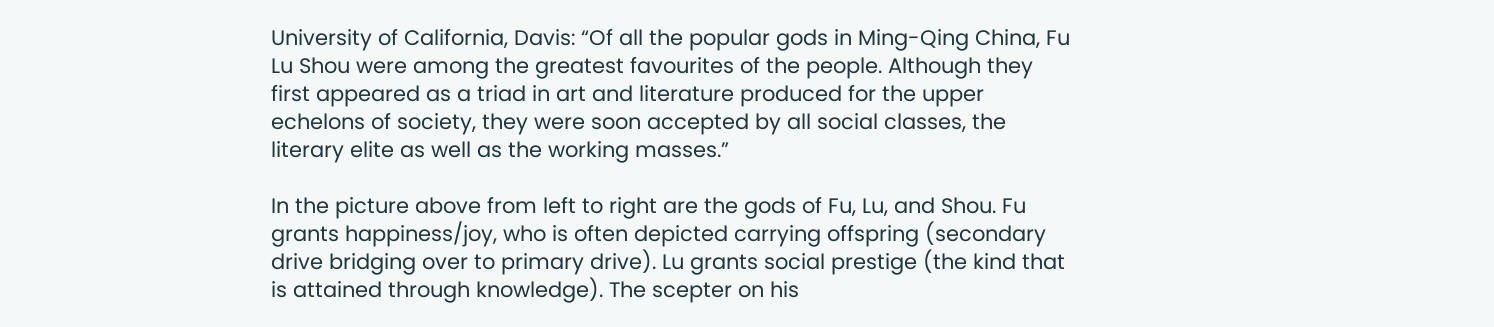University of California, Davis: “Of all the popular gods in Ming-Qing China, Fu Lu Shou were among the greatest favourites of the people. Although they first appeared as a triad in art and literature produced for the upper echelons of society, they were soon accepted by all social classes, the literary elite as well as the working masses.”

In the picture above from left to right are the gods of Fu, Lu, and Shou. Fu grants happiness/joy, who is often depicted carrying offspring (secondary drive bridging over to primary drive). Lu grants social prestige (the kind that is attained through knowledge). The scepter on his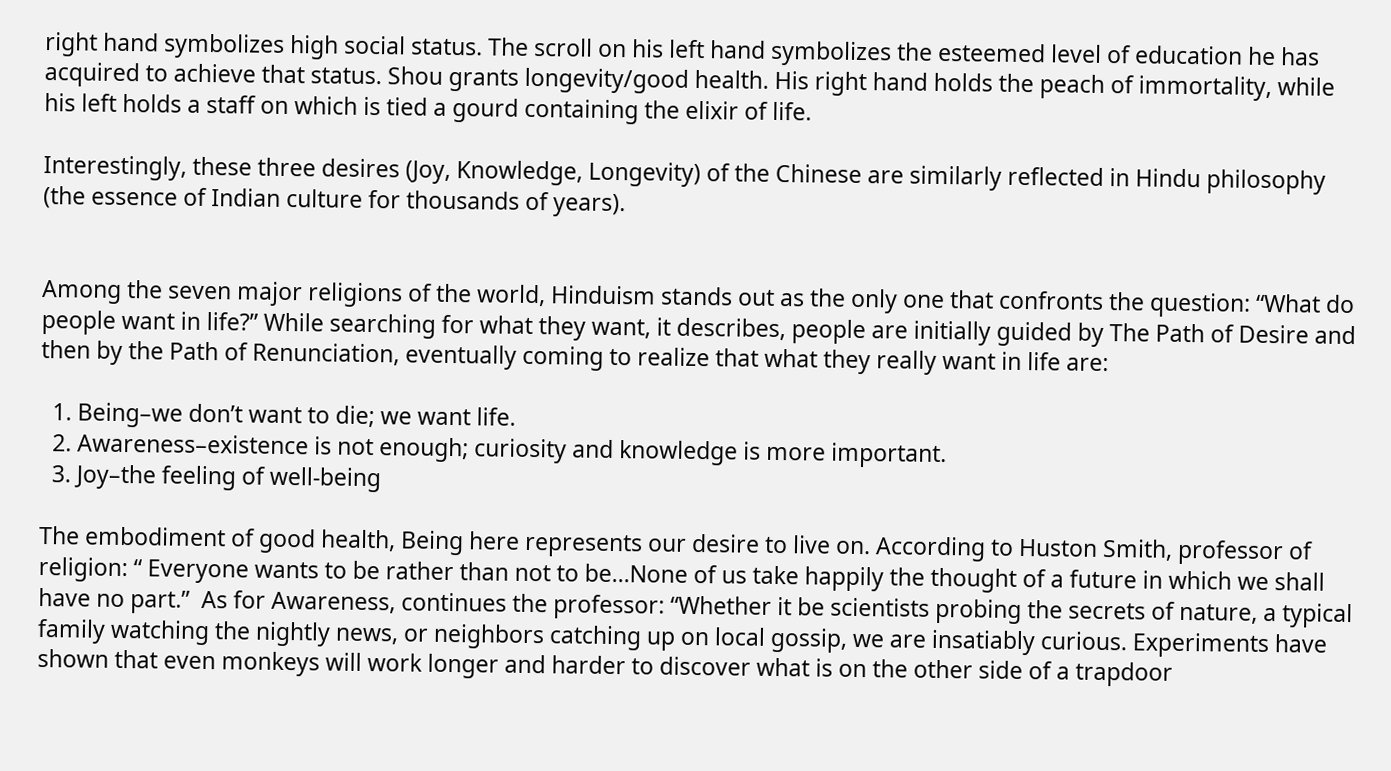right hand symbolizes high social status. The scroll on his left hand symbolizes the esteemed level of education he has acquired to achieve that status. Shou grants longevity/good health. His right hand holds the peach of immortality, while his left holds a staff on which is tied a gourd containing the elixir of life.

Interestingly, these three desires (Joy, Knowledge, Longevity) of the Chinese are similarly reflected in Hindu philosophy (the essence of Indian culture for thousands of years).


Among the seven major religions of the world, Hinduism stands out as the only one that confronts the question: “What do people want in life?” While searching for what they want, it describes, people are initially guided by The Path of Desire and then by the Path of Renunciation, eventually coming to realize that what they really want in life are:

  1. Being–we don’t want to die; we want life.
  2. Awareness–existence is not enough; curiosity and knowledge is more important.
  3. Joy–the feeling of well-being

The embodiment of good health, Being here represents our desire to live on. According to Huston Smith, professor of religion: “ Everyone wants to be rather than not to be…None of us take happily the thought of a future in which we shall have no part.”  As for Awareness, continues the professor: “Whether it be scientists probing the secrets of nature, a typical family watching the nightly news, or neighbors catching up on local gossip, we are insatiably curious. Experiments have shown that even monkeys will work longer and harder to discover what is on the other side of a trapdoor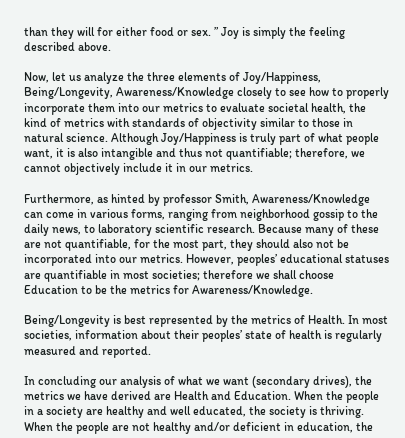than they will for either food or sex. ” Joy is simply the feeling described above.

Now, let us analyze the three elements of Joy/Happiness, Being/Longevity, Awareness/Knowledge closely to see how to properly incorporate them into our metrics to evaluate societal health, the kind of metrics with standards of objectivity similar to those in natural science. Although Joy/Happiness is truly part of what people want, it is also intangible and thus not quantifiable; therefore, we cannot objectively include it in our metrics.

Furthermore, as hinted by professor Smith, Awareness/Knowledge can come in various forms, ranging from neighborhood gossip to the daily news, to laboratory scientific research. Because many of these are not quantifiable, for the most part, they should also not be incorporated into our metrics. However, peoples’ educational statuses are quantifiable in most societies; therefore we shall choose Education to be the metrics for Awareness/Knowledge.

Being/Longevity is best represented by the metrics of Health. In most societies, information about their peoples’ state of health is regularly measured and reported.

In concluding our analysis of what we want (secondary drives), the metrics we have derived are Health and Education. When the people in a society are healthy and well educated, the society is thriving. When the people are not healthy and/or deficient in education, the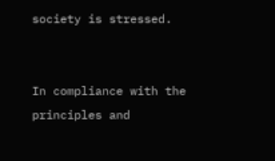society is stressed.


In compliance with the principles and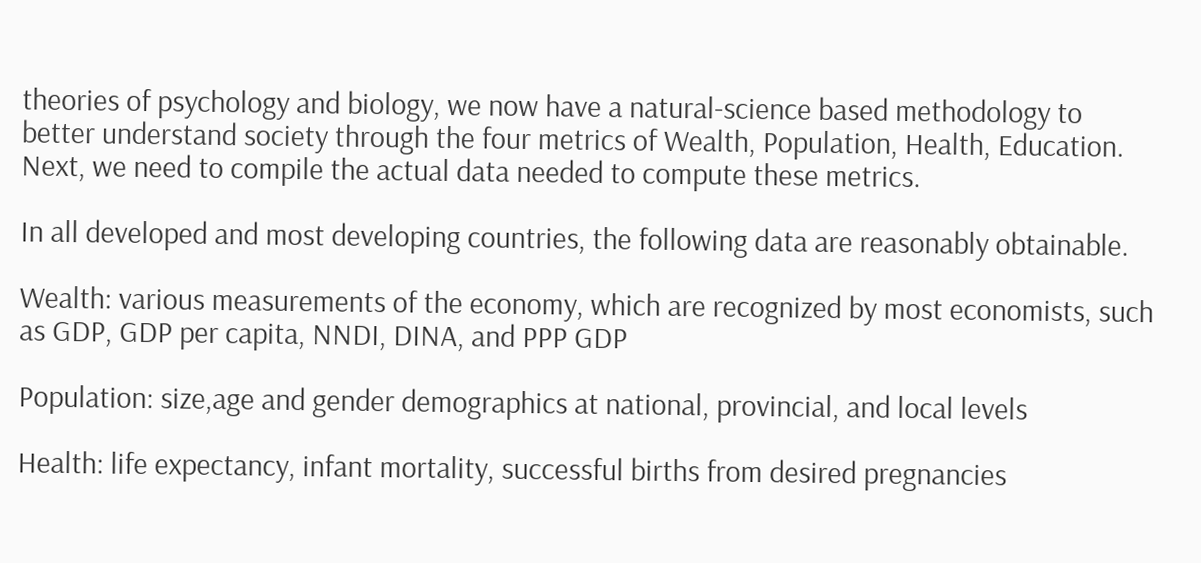theories of psychology and biology, we now have a natural-science based methodology to better understand society through the four metrics of Wealth, Population, Health, Education.  Next, we need to compile the actual data needed to compute these metrics.

In all developed and most developing countries, the following data are reasonably obtainable.

Wealth: various measurements of the economy, which are recognized by most economists, such as GDP, GDP per capita, NNDI, DINA, and PPP GDP

Population: size,age and gender demographics at national, provincial, and local levels

Health: life expectancy, infant mortality, successful births from desired pregnancies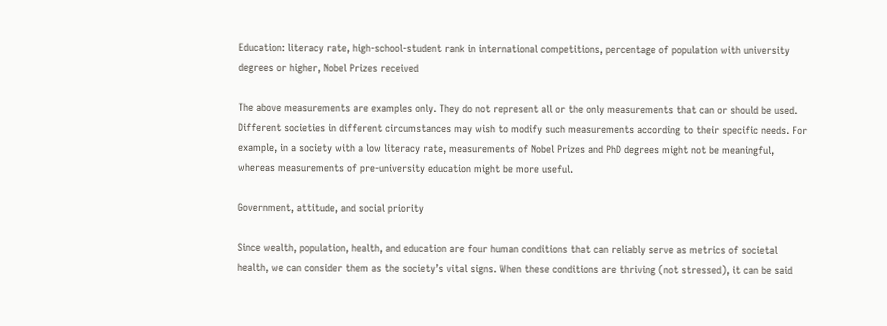Education: literacy rate, high-school-student rank in international competitions, percentage of population with university degrees or higher, Nobel Prizes received

The above measurements are examples only. They do not represent all or the only measurements that can or should be used. Different societies in different circumstances may wish to modify such measurements according to their specific needs. For example, in a society with a low literacy rate, measurements of Nobel Prizes and PhD degrees might not be meaningful, whereas measurements of pre-university education might be more useful.

Government, attitude, and social priority

Since wealth, population, health, and education are four human conditions that can reliably serve as metrics of societal health, we can consider them as the society’s vital signs. When these conditions are thriving (not stressed), it can be said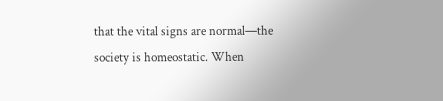that the vital signs are normal—the society is homeostatic. When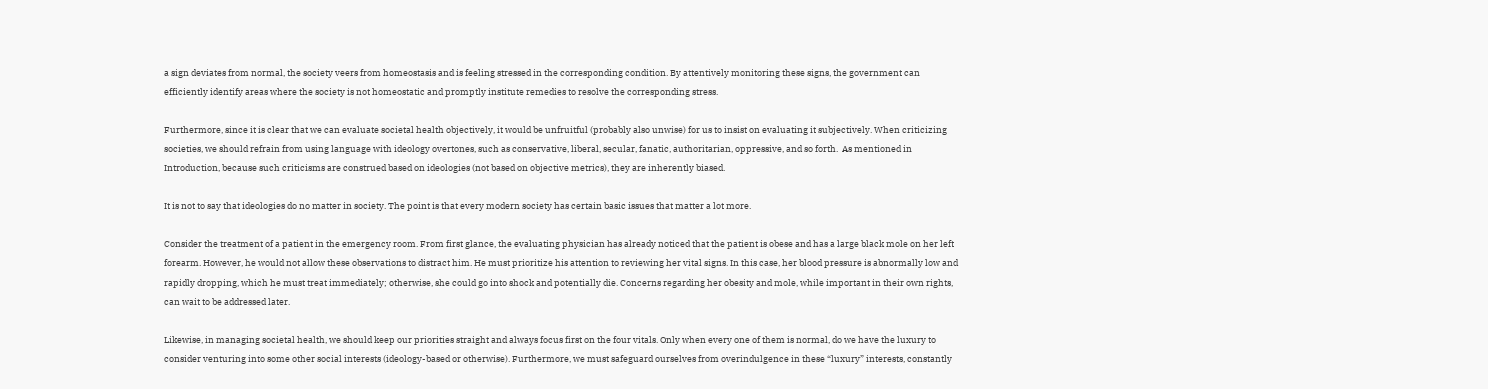a sign deviates from normal, the society veers from homeostasis and is feeling stressed in the corresponding condition. By attentively monitoring these signs, the government can efficiently identify areas where the society is not homeostatic and promptly institute remedies to resolve the corresponding stress.

Furthermore, since it is clear that we can evaluate societal health objectively, it would be unfruitful (probably also unwise) for us to insist on evaluating it subjectively. When criticizing societies, we should refrain from using language with ideology overtones, such as conservative, liberal, secular, fanatic, authoritarian, oppressive, and so forth.  As mentioned in Introduction, because such criticisms are construed based on ideologies (not based on objective metrics), they are inherently biased.

It is not to say that ideologies do no matter in society. The point is that every modern society has certain basic issues that matter a lot more.

Consider the treatment of a patient in the emergency room. From first glance, the evaluating physician has already noticed that the patient is obese and has a large black mole on her left forearm. However, he would not allow these observations to distract him. He must prioritize his attention to reviewing her vital signs. In this case, her blood pressure is abnormally low and rapidly dropping, which he must treat immediately; otherwise, she could go into shock and potentially die. Concerns regarding her obesity and mole, while important in their own rights, can wait to be addressed later.

Likewise, in managing societal health, we should keep our priorities straight and always focus first on the four vitals. Only when every one of them is normal, do we have the luxury to consider venturing into some other social interests (ideology-based or otherwise). Furthermore, we must safeguard ourselves from overindulgence in these “luxury” interests, constantly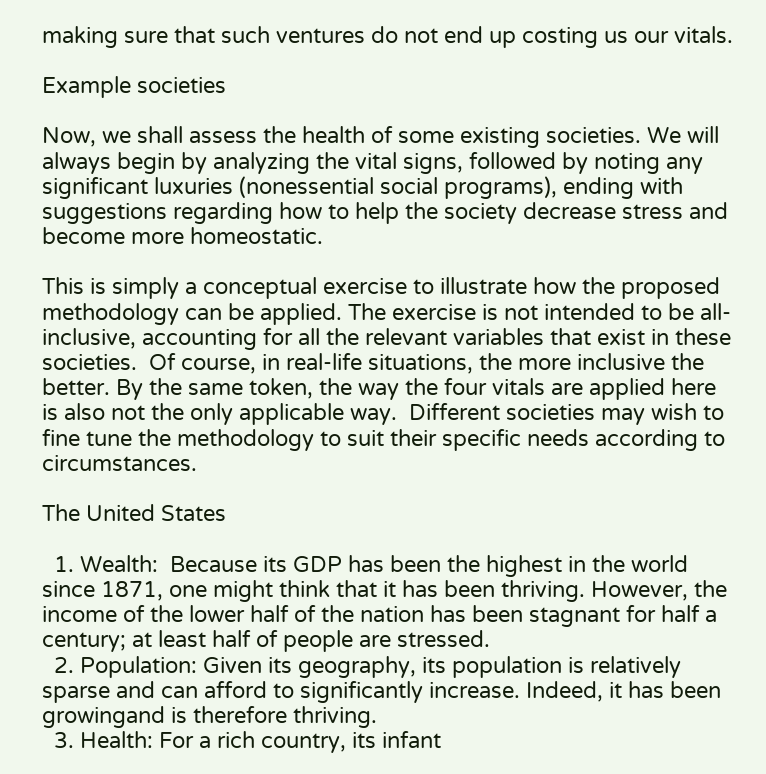making sure that such ventures do not end up costing us our vitals.

Example societies

Now, we shall assess the health of some existing societies. We will always begin by analyzing the vital signs, followed by noting any significant luxuries (nonessential social programs), ending with suggestions regarding how to help the society decrease stress and become more homeostatic.

This is simply a conceptual exercise to illustrate how the proposed methodology can be applied. The exercise is not intended to be all-inclusive, accounting for all the relevant variables that exist in these societies.  Of course, in real-life situations, the more inclusive the better. By the same token, the way the four vitals are applied here is also not the only applicable way.  Different societies may wish to fine tune the methodology to suit their specific needs according to circumstances.

The United States

  1. Wealth:  Because its GDP has been the highest in the world since 1871, one might think that it has been thriving. However, the income of the lower half of the nation has been stagnant for half a century; at least half of people are stressed.
  2. Population: Given its geography, its population is relatively sparse and can afford to significantly increase. Indeed, it has been growingand is therefore thriving.
  3. Health: For a rich country, its infant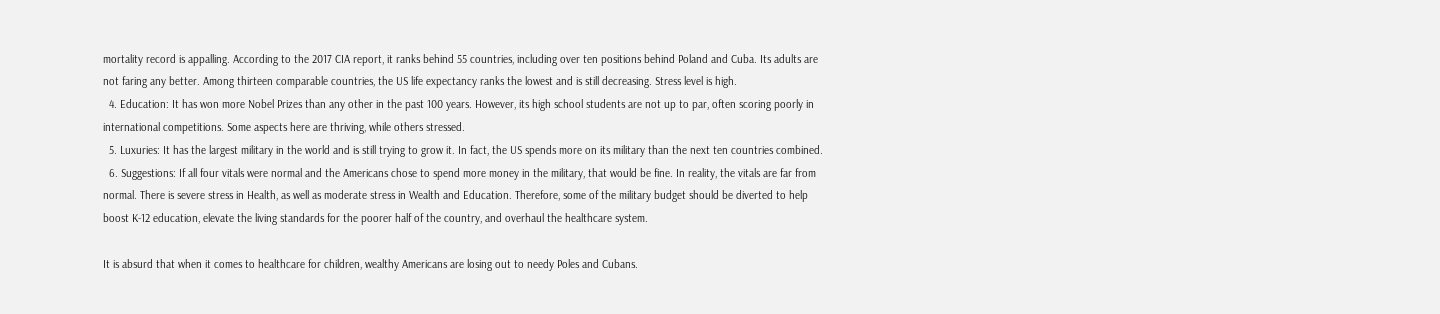mortality record is appalling. According to the 2017 CIA report, it ranks behind 55 countries, including over ten positions behind Poland and Cuba. Its adults are not faring any better. Among thirteen comparable countries, the US life expectancy ranks the lowest and is still decreasing. Stress level is high.
  4. Education: It has won more Nobel Prizes than any other in the past 100 years. However, its high school students are not up to par, often scoring poorly in international competitions. Some aspects here are thriving, while others stressed.
  5. Luxuries: It has the largest military in the world and is still trying to grow it. In fact, the US spends more on its military than the next ten countries combined.
  6. Suggestions: If all four vitals were normal and the Americans chose to spend more money in the military, that would be fine. In reality, the vitals are far from normal. There is severe stress in Health, as well as moderate stress in Wealth and Education. Therefore, some of the military budget should be diverted to help boost K-12 education, elevate the living standards for the poorer half of the country, and overhaul the healthcare system.

It is absurd that when it comes to healthcare for children, wealthy Americans are losing out to needy Poles and Cubans.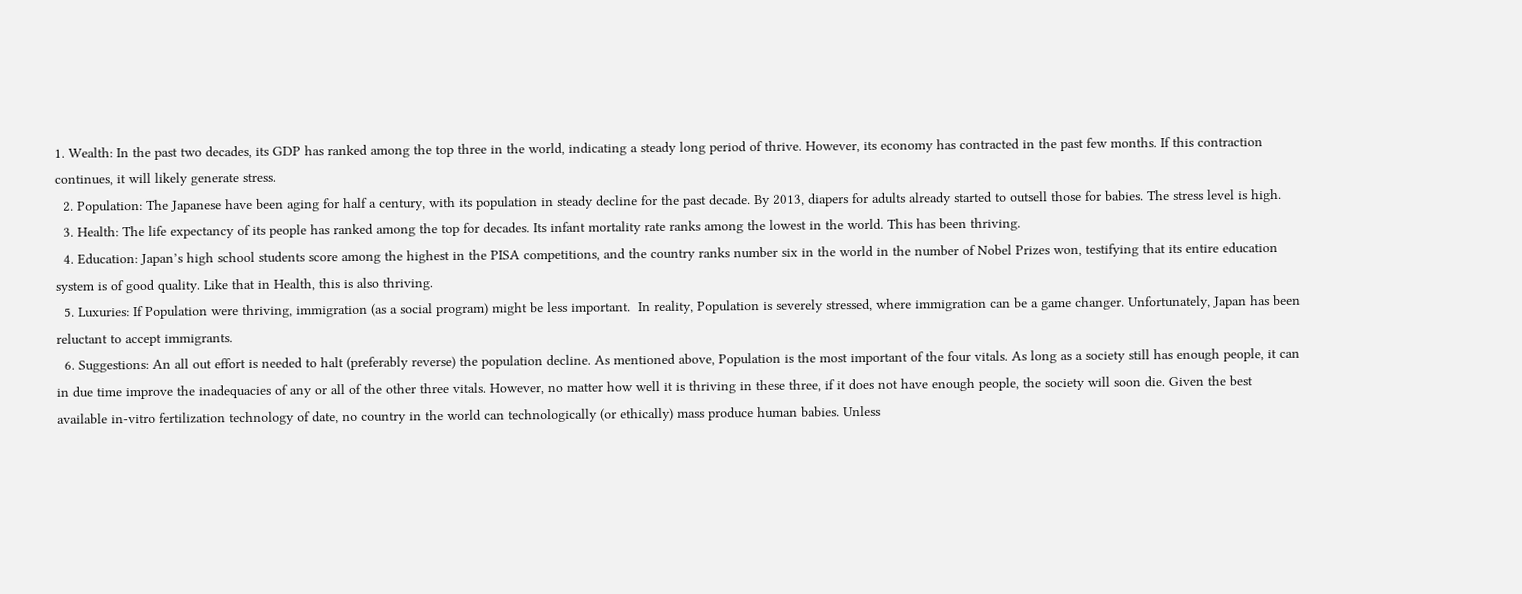1. Wealth: In the past two decades, its GDP has ranked among the top three in the world, indicating a steady long period of thrive. However, its economy has contracted in the past few months. If this contraction continues, it will likely generate stress.
  2. Population: The Japanese have been aging for half a century, with its population in steady decline for the past decade. By 2013, diapers for adults already started to outsell those for babies. The stress level is high.
  3. Health: The life expectancy of its people has ranked among the top for decades. Its infant mortality rate ranks among the lowest in the world. This has been thriving.
  4. Education: Japan’s high school students score among the highest in the PISA competitions, and the country ranks number six in the world in the number of Nobel Prizes won, testifying that its entire education system is of good quality. Like that in Health, this is also thriving.
  5. Luxuries: If Population were thriving, immigration (as a social program) might be less important.  In reality, Population is severely stressed, where immigration can be a game changer. Unfortunately, Japan has been reluctant to accept immigrants.
  6. Suggestions: An all out effort is needed to halt (preferably reverse) the population decline. As mentioned above, Population is the most important of the four vitals. As long as a society still has enough people, it can in due time improve the inadequacies of any or all of the other three vitals. However, no matter how well it is thriving in these three, if it does not have enough people, the society will soon die. Given the best available in-vitro fertilization technology of date, no country in the world can technologically (or ethically) mass produce human babies. Unless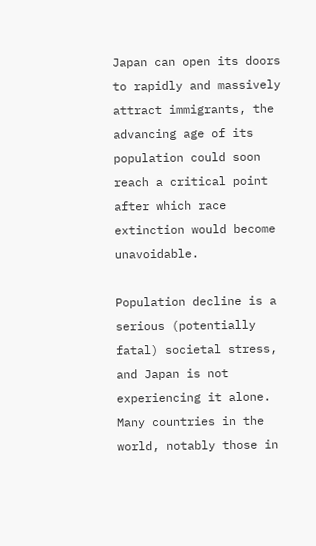Japan can open its doors to rapidly and massively attract immigrants, the advancing age of its population could soon reach a critical point after which race extinction would become unavoidable.

Population decline is a serious (potentially fatal) societal stress, and Japan is not experiencing it alone. Many countries in the world, notably those in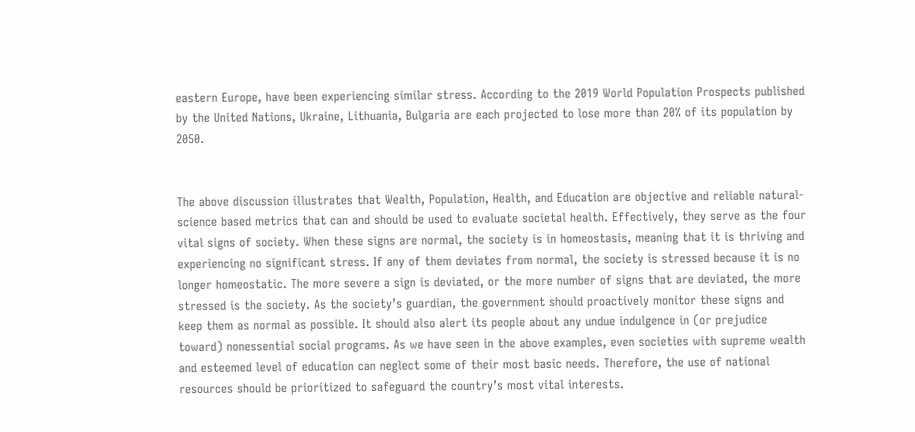eastern Europe, have been experiencing similar stress. According to the 2019 World Population Prospects published by the United Nations, Ukraine, Lithuania, Bulgaria are each projected to lose more than 20% of its population by 2050.


The above discussion illustrates that Wealth, Population, Health, and Education are objective and reliable natural-science based metrics that can and should be used to evaluate societal health. Effectively, they serve as the four vital signs of society. When these signs are normal, the society is in homeostasis, meaning that it is thriving and experiencing no significant stress. If any of them deviates from normal, the society is stressed because it is no longer homeostatic. The more severe a sign is deviated, or the more number of signs that are deviated, the more stressed is the society. As the society’s guardian, the government should proactively monitor these signs and keep them as normal as possible. It should also alert its people about any undue indulgence in (or prejudice toward) nonessential social programs. As we have seen in the above examples, even societies with supreme wealth and esteemed level of education can neglect some of their most basic needs. Therefore, the use of national resources should be prioritized to safeguard the country’s most vital interests.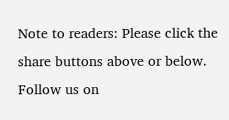Note to readers: Please click the share buttons above or below. Follow us on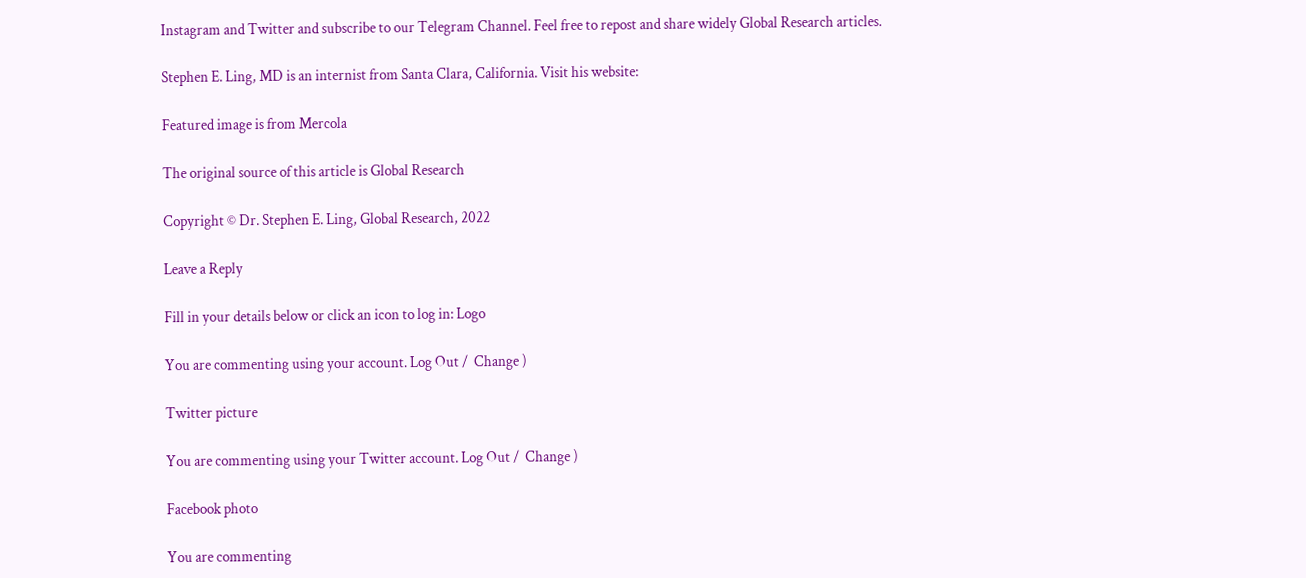Instagram and Twitter and subscribe to our Telegram Channel. Feel free to repost and share widely Global Research articles.

Stephen E. Ling, MD is an internist from Santa Clara, California. Visit his website:

Featured image is from Mercola

The original source of this article is Global Research

Copyright © Dr. Stephen E. Ling, Global Research, 2022

Leave a Reply

Fill in your details below or click an icon to log in: Logo

You are commenting using your account. Log Out /  Change )

Twitter picture

You are commenting using your Twitter account. Log Out /  Change )

Facebook photo

You are commenting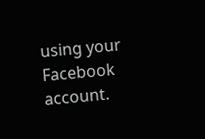using your Facebook account.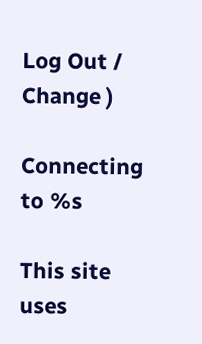Log Out /  Change )

Connecting to %s

This site uses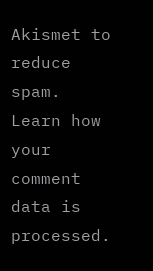Akismet to reduce spam. Learn how your comment data is processed.